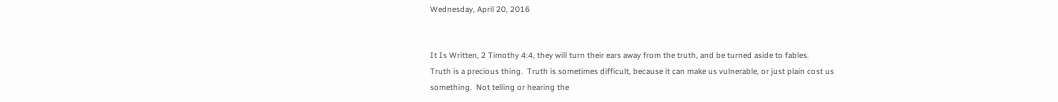Wednesday, April 20, 2016


It Is Written, 2 Timothy 4:4, they will turn their ears away from the truth, and be turned aside to fables.
Truth is a precious thing.  Truth is sometimes difficult, because it can make us vulnerable, or just plain cost us something.  Not telling or hearing the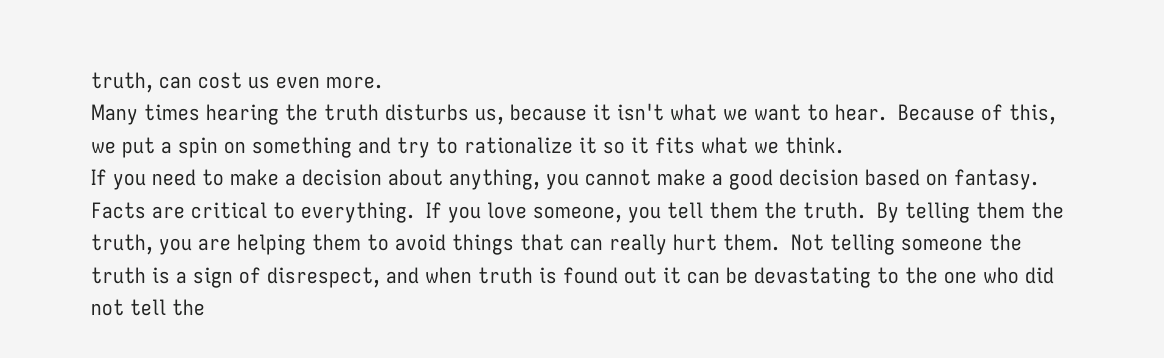truth, can cost us even more.
Many times hearing the truth disturbs us, because it isn't what we want to hear.  Because of this, we put a spin on something and try to rationalize it so it fits what we think.
If you need to make a decision about anything, you cannot make a good decision based on fantasy.  Facts are critical to everything.  If you love someone, you tell them the truth.  By telling them the truth, you are helping them to avoid things that can really hurt them.  Not telling someone the truth is a sign of disrespect, and when truth is found out it can be devastating to the one who did not tell the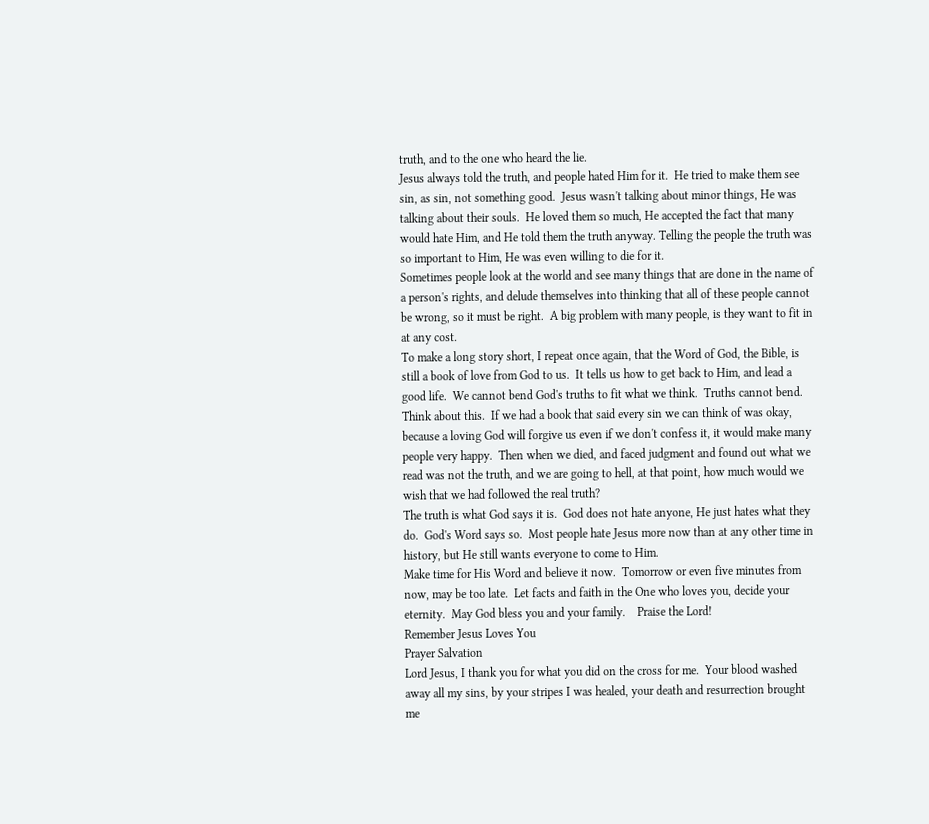truth, and to the one who heard the lie.
Jesus always told the truth, and people hated Him for it.  He tried to make them see sin, as sin, not something good.  Jesus wasn't talking about minor things, He was talking about their souls.  He loved them so much, He accepted the fact that many would hate Him, and He told them the truth anyway. Telling the people the truth was so important to Him, He was even willing to die for it.
Sometimes people look at the world and see many things that are done in the name of a person's rights, and delude themselves into thinking that all of these people cannot be wrong, so it must be right.  A big problem with many people, is they want to fit in at any cost.
To make a long story short, I repeat once again, that the Word of God, the Bible, is still a book of love from God to us.  It tells us how to get back to Him, and lead a good life.  We cannot bend God's truths to fit what we think.  Truths cannot bend.
Think about this.  If we had a book that said every sin we can think of was okay, because a loving God will forgive us even if we don't confess it, it would make many people very happy.  Then when we died, and faced judgment and found out what we read was not the truth, and we are going to hell, at that point, how much would we wish that we had followed the real truth?
The truth is what God says it is.  God does not hate anyone, He just hates what they do.  God's Word says so.  Most people hate Jesus more now than at any other time in history, but He still wants everyone to come to Him.
Make time for His Word and believe it now.  Tomorrow or even five minutes from now, may be too late.  Let facts and faith in the One who loves you, decide your eternity.  May God bless you and your family.    Praise the Lord!
Remember Jesus Loves You
Prayer Salvation
Lord Jesus, I thank you for what you did on the cross for me.  Your blood washed away all my sins, by your stripes I was healed, your death and resurrection brought me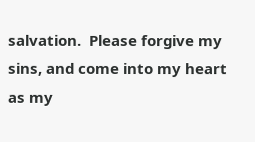salvation.  Please forgive my sins, and come into my heart as my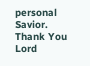personal Savior.
Thank You Lord